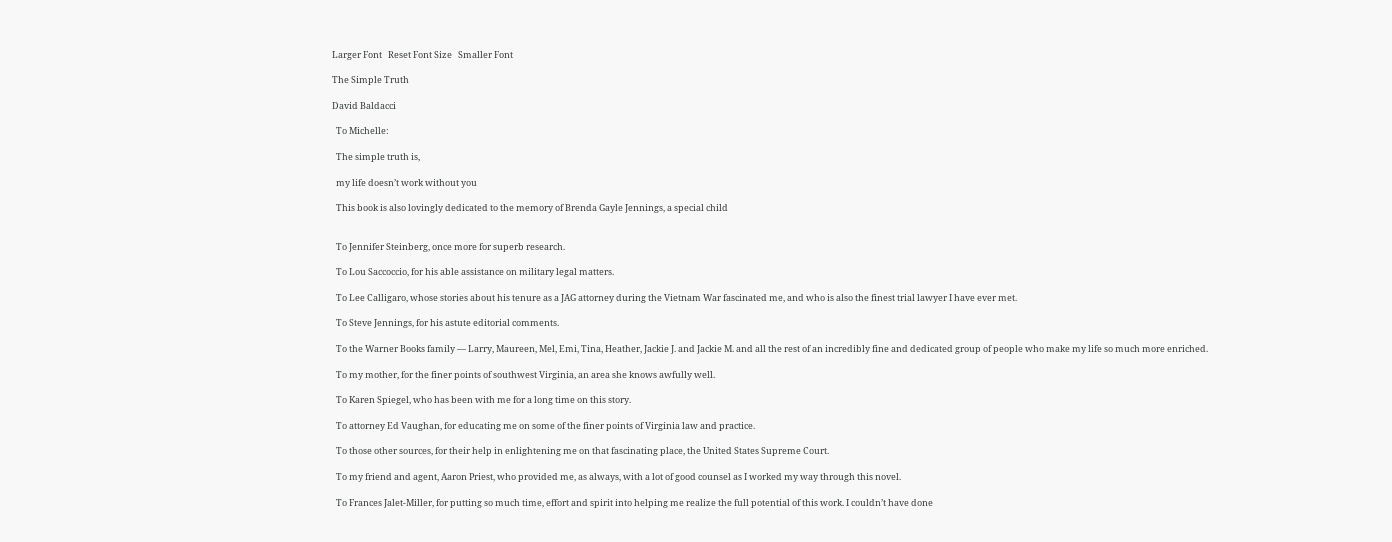Larger Font   Reset Font Size   Smaller Font

The Simple Truth

David Baldacci

  To Michelle:

  The simple truth is,

  my life doesn’t work without you

  This book is also lovingly dedicated to the memory of Brenda Gayle Jennings, a special child


  To Jennifer Steinberg, once more for superb research.

  To Lou Saccoccio, for his able assistance on military legal matters.

  To Lee Calligaro, whose stories about his tenure as a JAG attorney during the Vietnam War fascinated me, and who is also the finest trial lawyer I have ever met.

  To Steve Jennings, for his astute editorial comments.

  To the Warner Books family — Larry, Maureen, Mel, Emi, Tina, Heather, Jackie J. and Jackie M. and all the rest of an incredibly fine and dedicated group of people who make my life so much more enriched.

  To my mother, for the finer points of southwest Virginia, an area she knows awfully well.

  To Karen Spiegel, who has been with me for a long time on this story.

  To attorney Ed Vaughan, for educating me on some of the finer points of Virginia law and practice.

  To those other sources, for their help in enlightening me on that fascinating place, the United States Supreme Court.

  To my friend and agent, Aaron Priest, who provided me, as always, with a lot of good counsel as I worked my way through this novel.

  To Frances Jalet-Miller, for putting so much time, effort and spirit into helping me realize the full potential of this work. I couldn’t have done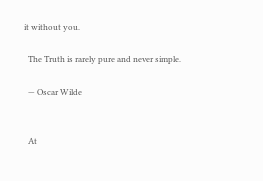it without you.

  The Truth is rarely pure and never simple.

  — Oscar Wilde


  At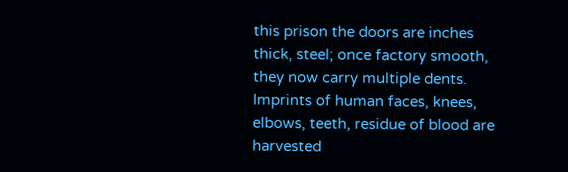this prison the doors are inches thick, steel; once factory smooth, they now carry multiple dents. Imprints of human faces, knees, elbows, teeth, residue of blood are harvested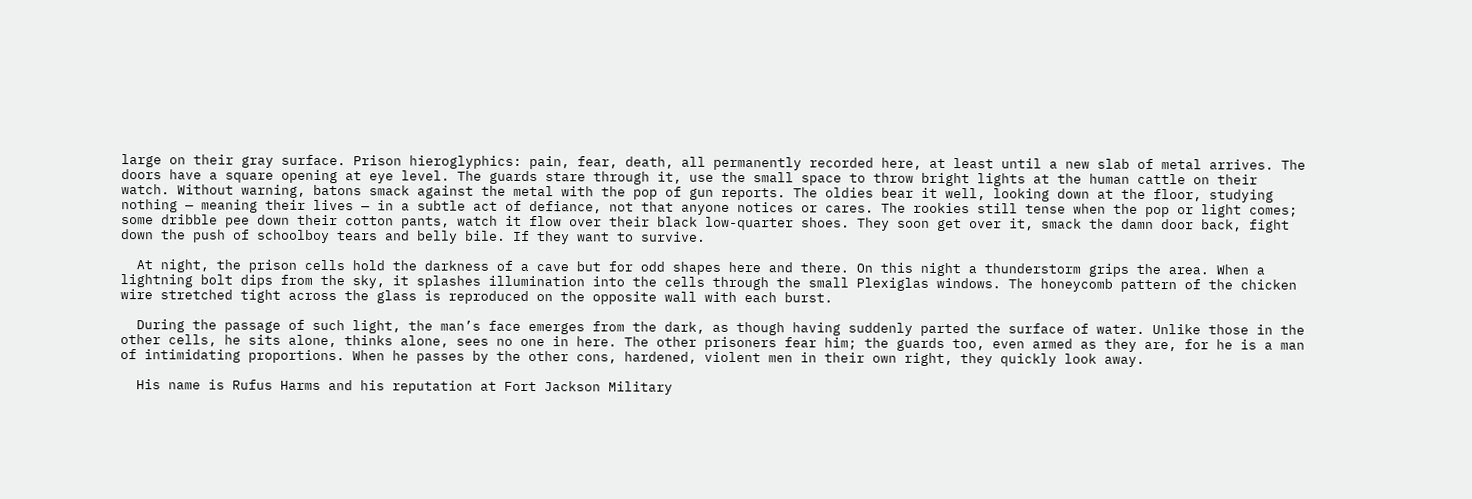large on their gray surface. Prison hieroglyphics: pain, fear, death, all permanently recorded here, at least until a new slab of metal arrives. The doors have a square opening at eye level. The guards stare through it, use the small space to throw bright lights at the human cattle on their watch. Without warning, batons smack against the metal with the pop of gun reports. The oldies bear it well, looking down at the floor, studying nothing — meaning their lives — in a subtle act of defiance, not that anyone notices or cares. The rookies still tense when the pop or light comes; some dribble pee down their cotton pants, watch it flow over their black low-quarter shoes. They soon get over it, smack the damn door back, fight down the push of schoolboy tears and belly bile. If they want to survive.

  At night, the prison cells hold the darkness of a cave but for odd shapes here and there. On this night a thunderstorm grips the area. When a lightning bolt dips from the sky, it splashes illumination into the cells through the small Plexiglas windows. The honeycomb pattern of the chicken wire stretched tight across the glass is reproduced on the opposite wall with each burst.

  During the passage of such light, the man’s face emerges from the dark, as though having suddenly parted the surface of water. Unlike those in the other cells, he sits alone, thinks alone, sees no one in here. The other prisoners fear him; the guards too, even armed as they are, for he is a man of intimidating proportions. When he passes by the other cons, hardened, violent men in their own right, they quickly look away.

  His name is Rufus Harms and his reputation at Fort Jackson Military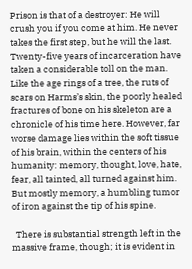Prison is that of a destroyer: He will crush you if you come at him. He never takes the first step, but he will the last. Twenty-five years of incarceration have taken a considerable toll on the man. Like the age rings of a tree, the ruts of scars on Harms’s skin, the poorly healed fractures of bone on his skeleton are a chronicle of his time here. However, far worse damage lies within the soft tissue of his brain, within the centers of his humanity: memory, thought, love, hate, fear, all tainted, all turned against him. But mostly memory, a humbling tumor of iron against the tip of his spine.

  There is substantial strength left in the massive frame, though; it is evident in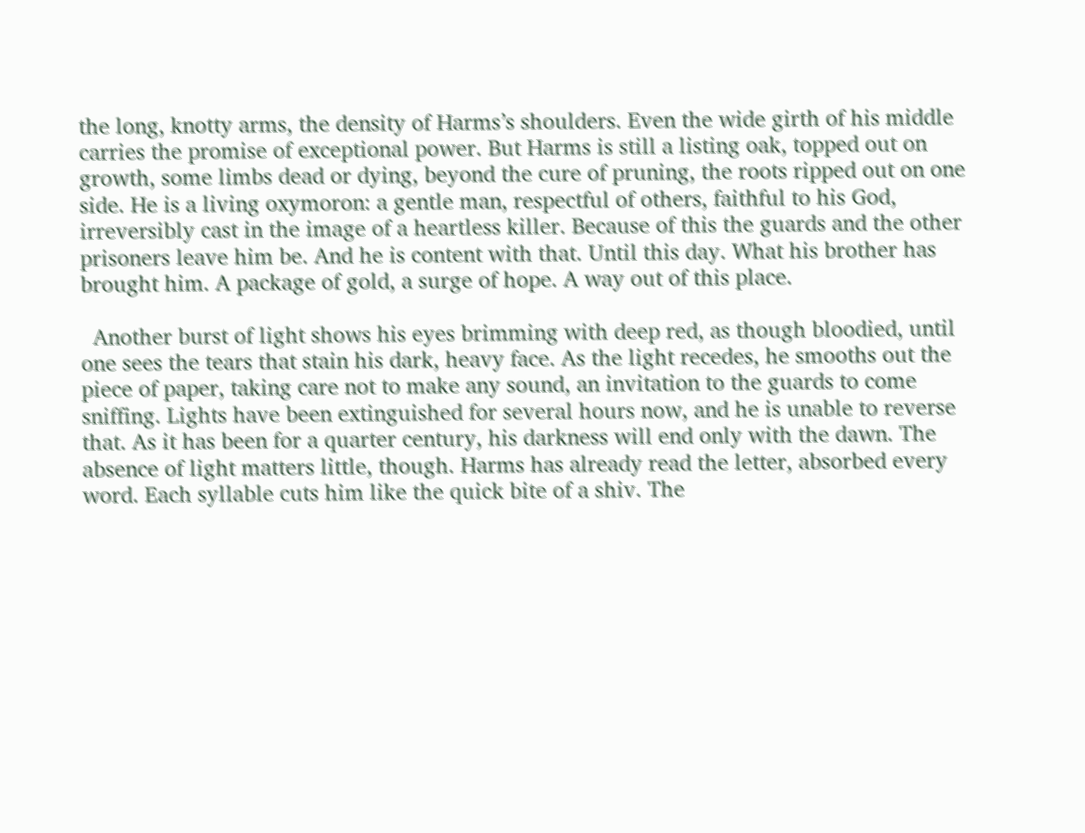the long, knotty arms, the density of Harms’s shoulders. Even the wide girth of his middle carries the promise of exceptional power. But Harms is still a listing oak, topped out on growth, some limbs dead or dying, beyond the cure of pruning, the roots ripped out on one side. He is a living oxymoron: a gentle man, respectful of others, faithful to his God, irreversibly cast in the image of a heartless killer. Because of this the guards and the other prisoners leave him be. And he is content with that. Until this day. What his brother has brought him. A package of gold, a surge of hope. A way out of this place.

  Another burst of light shows his eyes brimming with deep red, as though bloodied, until one sees the tears that stain his dark, heavy face. As the light recedes, he smooths out the piece of paper, taking care not to make any sound, an invitation to the guards to come sniffing. Lights have been extinguished for several hours now, and he is unable to reverse that. As it has been for a quarter century, his darkness will end only with the dawn. The absence of light matters little, though. Harms has already read the letter, absorbed every word. Each syllable cuts him like the quick bite of a shiv. The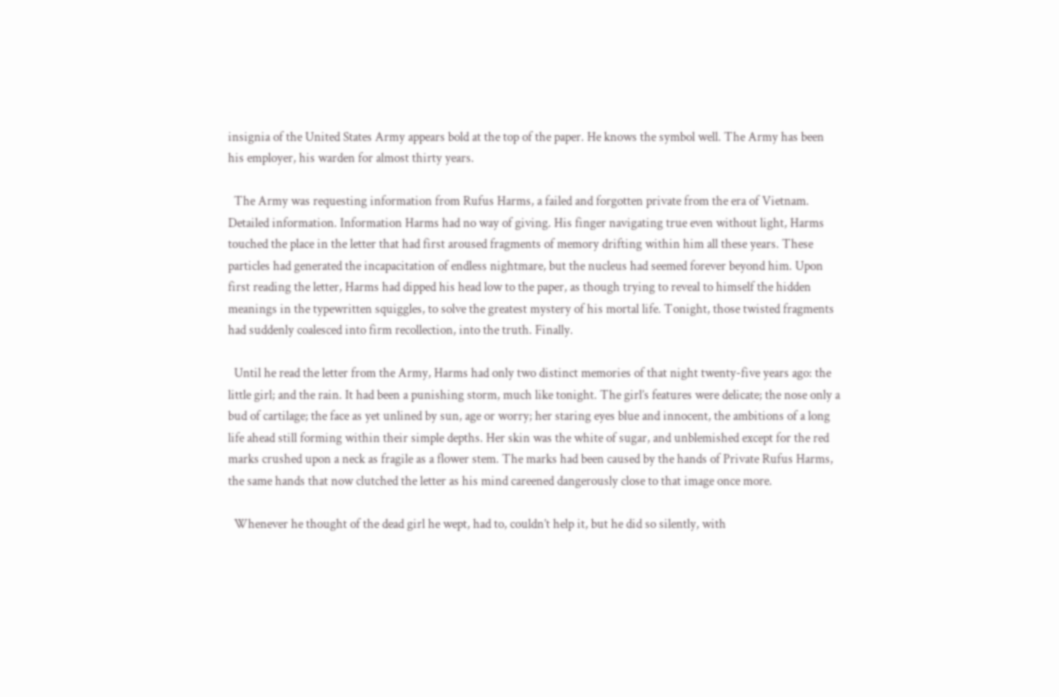insignia of the United States Army appears bold at the top of the paper. He knows the symbol well. The Army has been his employer, his warden for almost thirty years.

  The Army was requesting information from Rufus Harms, a failed and forgotten private from the era of Vietnam. Detailed information. Information Harms had no way of giving. His finger navigating true even without light, Harms touched the place in the letter that had first aroused fragments of memory drifting within him all these years. These particles had generated the incapacitation of endless nightmare, but the nucleus had seemed forever beyond him. Upon first reading the letter, Harms had dipped his head low to the paper, as though trying to reveal to himself the hidden meanings in the typewritten squiggles, to solve the greatest mystery of his mortal life. Tonight, those twisted fragments had suddenly coalesced into firm recollection, into the truth. Finally.

  Until he read the letter from the Army, Harms had only two distinct memories of that night twenty-five years ago: the little girl; and the rain. It had been a punishing storm, much like tonight. The girl’s features were delicate; the nose only a bud of cartilage; the face as yet unlined by sun, age or worry; her staring eyes blue and innocent, the ambitions of a long life ahead still forming within their simple depths. Her skin was the white of sugar, and unblemished except for the red marks crushed upon a neck as fragile as a flower stem. The marks had been caused by the hands of Private Rufus Harms, the same hands that now clutched the letter as his mind careened dangerously close to that image once more.

  Whenever he thought of the dead girl he wept, had to, couldn’t help it, but he did so silently, with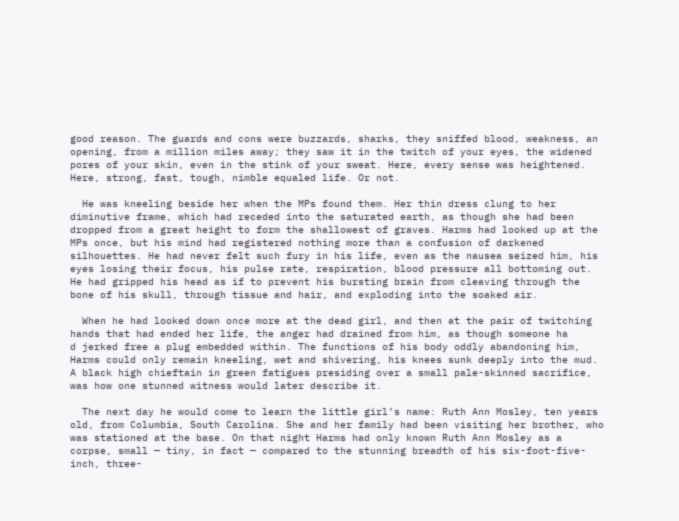good reason. The guards and cons were buzzards, sharks, they sniffed blood, weakness, an opening, from a million miles away; they saw it in the twitch of your eyes, the widened pores of your skin, even in the stink of your sweat. Here, every sense was heightened. Here, strong, fast, tough, nimble equaled life. Or not.

  He was kneeling beside her when the MPs found them. Her thin dress clung to her diminutive frame, which had receded into the saturated earth, as though she had been dropped from a great height to form the shallowest of graves. Harms had looked up at the MPs once, but his mind had registered nothing more than a confusion of darkened silhouettes. He had never felt such fury in his life, even as the nausea seized him, his eyes losing their focus, his pulse rate, respiration, blood pressure all bottoming out. He had gripped his head as if to prevent his bursting brain from cleaving through the bone of his skull, through tissue and hair, and exploding into the soaked air.

  When he had looked down once more at the dead girl, and then at the pair of twitching hands that had ended her life, the anger had drained from him, as though someone ha
d jerked free a plug embedded within. The functions of his body oddly abandoning him, Harms could only remain kneeling, wet and shivering, his knees sunk deeply into the mud. A black high chieftain in green fatigues presiding over a small pale-skinned sacrifice, was how one stunned witness would later describe it.

  The next day he would come to learn the little girl’s name: Ruth Ann Mosley, ten years old, from Columbia, South Carolina. She and her family had been visiting her brother, who was stationed at the base. On that night Harms had only known Ruth Ann Mosley as a corpse, small — tiny, in fact — compared to the stunning breadth of his six-foot-five-inch, three-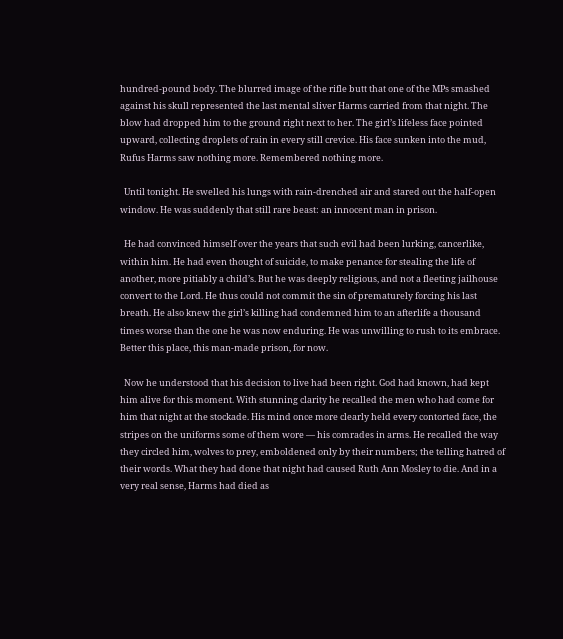hundred-pound body. The blurred image of the rifle butt that one of the MPs smashed against his skull represented the last mental sliver Harms carried from that night. The blow had dropped him to the ground right next to her. The girl’s lifeless face pointed upward, collecting droplets of rain in every still crevice. His face sunken into the mud, Rufus Harms saw nothing more. Remembered nothing more.

  Until tonight. He swelled his lungs with rain-drenched air and stared out the half-open window. He was suddenly that still rare beast: an innocent man in prison.

  He had convinced himself over the years that such evil had been lurking, cancerlike, within him. He had even thought of suicide, to make penance for stealing the life of another, more pitiably a child’s. But he was deeply religious, and not a fleeting jailhouse convert to the Lord. He thus could not commit the sin of prematurely forcing his last breath. He also knew the girl’s killing had condemned him to an afterlife a thousand times worse than the one he was now enduring. He was unwilling to rush to its embrace. Better this place, this man-made prison, for now.

  Now he understood that his decision to live had been right. God had known, had kept him alive for this moment. With stunning clarity he recalled the men who had come for him that night at the stockade. His mind once more clearly held every contorted face, the stripes on the uniforms some of them wore — his comrades in arms. He recalled the way they circled him, wolves to prey, emboldened only by their numbers; the telling hatred of their words. What they had done that night had caused Ruth Ann Mosley to die. And in a very real sense, Harms had died as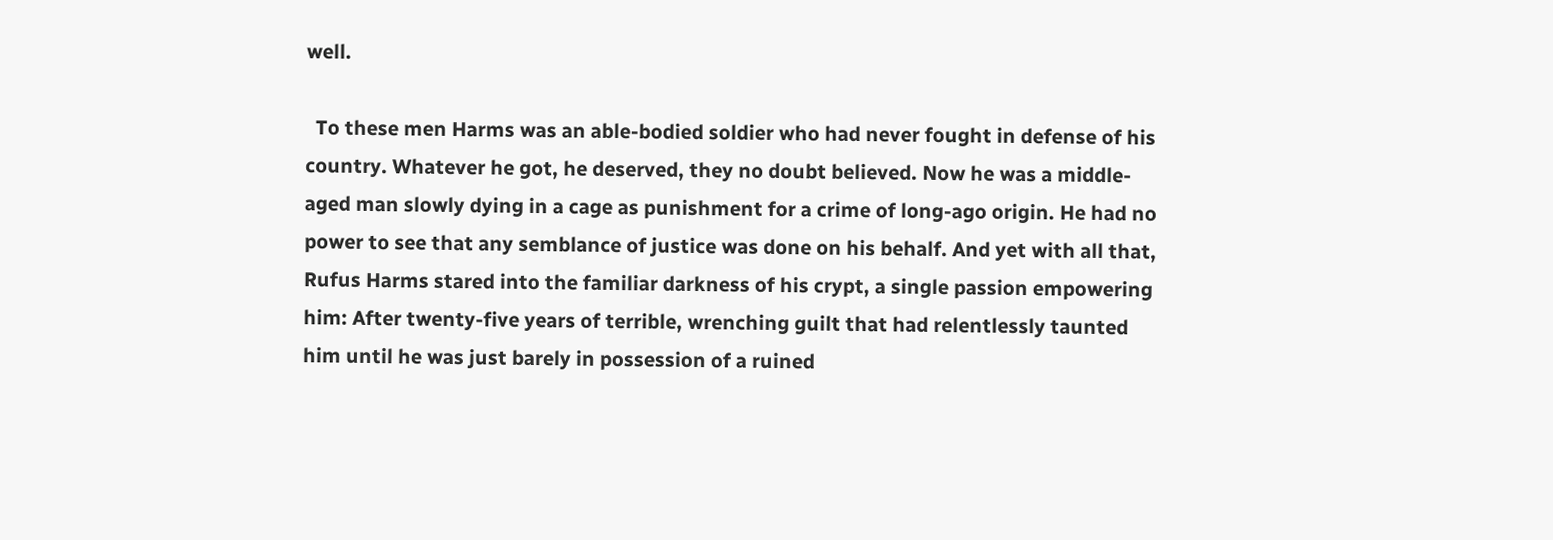well.

  To these men Harms was an able-bodied soldier who had never fought in defense of his country. Whatever he got, he deserved, they no doubt believed. Now he was a middle-aged man slowly dying in a cage as punishment for a crime of long-ago origin. He had no power to see that any semblance of justice was done on his behalf. And yet with all that, Rufus Harms stared into the familiar darkness of his crypt, a single passion empowering him: After twenty-five years of terrible, wrenching guilt that had relentlessly taunted him until he was just barely in possession of a ruined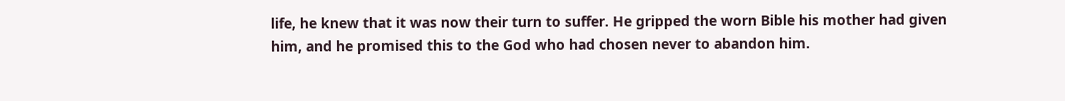life, he knew that it was now their turn to suffer. He gripped the worn Bible his mother had given him, and he promised this to the God who had chosen never to abandon him.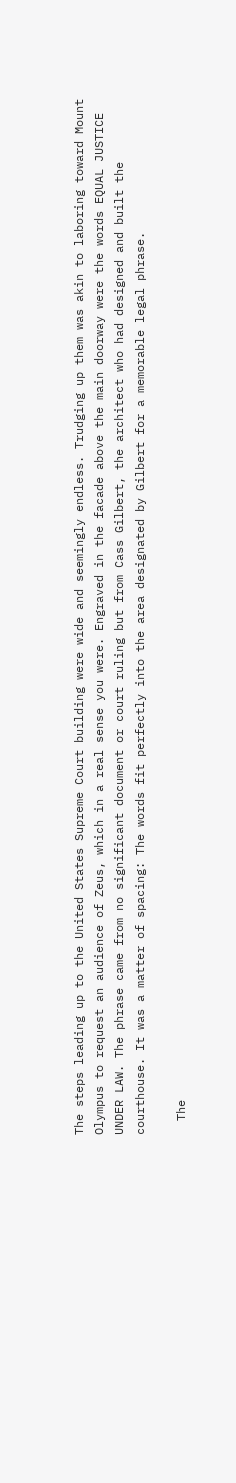The steps leading up to the United States Supreme Court building were wide and seemingly endless. Trudging up them was akin to laboring toward Mount Olympus to request an audience of Zeus, which in a real sense you were. Engraved in the facade above the main doorway were the words EQUAL JUSTICE UNDER LAW. The phrase came from no significant document or court ruling but from Cass Gilbert, the architect who had designed and built the courthouse. It was a matter of spacing: The words fit perfectly into the area designated by Gilbert for a memorable legal phrase.

  The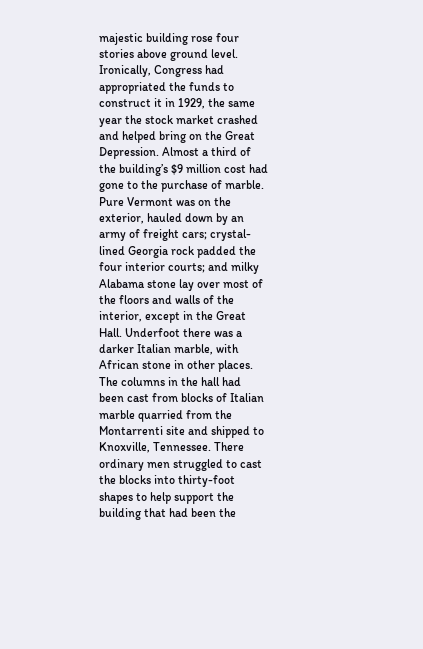majestic building rose four stories above ground level. Ironically, Congress had appropriated the funds to construct it in 1929, the same year the stock market crashed and helped bring on the Great Depression. Almost a third of the building’s $9 million cost had gone to the purchase of marble. Pure Vermont was on the exterior, hauled down by an army of freight cars; crystal-lined Georgia rock padded the four interior courts; and milky Alabama stone lay over most of the floors and walls of the interior, except in the Great Hall. Underfoot there was a darker Italian marble, with African stone in other places. The columns in the hall had been cast from blocks of Italian marble quarried from the Montarrenti site and shipped to Knoxville, Tennessee. There ordinary men struggled to cast the blocks into thirty-foot shapes to help support the building that had been the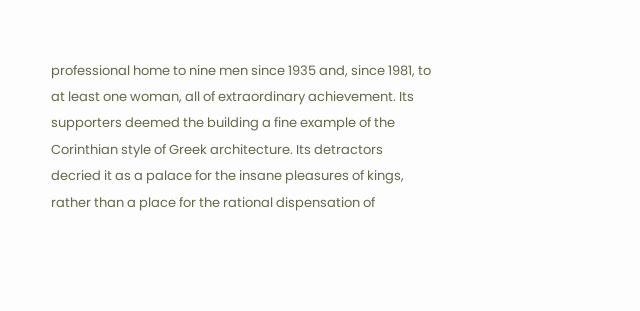professional home to nine men since 1935 and, since 1981, to at least one woman, all of extraordinary achievement. Its supporters deemed the building a fine example of the Corinthian style of Greek architecture. Its detractors decried it as a palace for the insane pleasures of kings, rather than a place for the rational dispensation of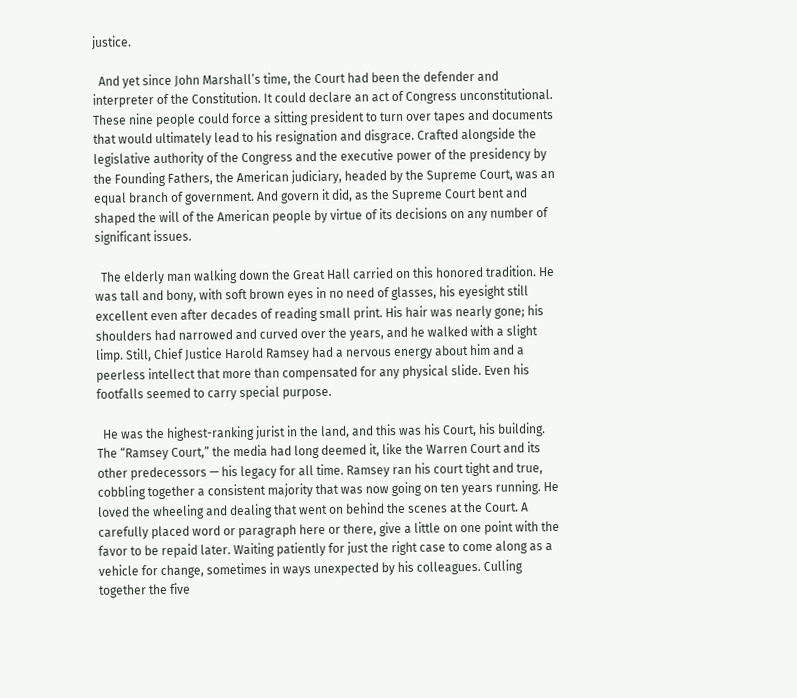justice.

  And yet since John Marshall’s time, the Court had been the defender and interpreter of the Constitution. It could declare an act of Congress unconstitutional. These nine people could force a sitting president to turn over tapes and documents that would ultimately lead to his resignation and disgrace. Crafted alongside the legislative authority of the Congress and the executive power of the presidency by the Founding Fathers, the American judiciary, headed by the Supreme Court, was an equal branch of government. And govern it did, as the Supreme Court bent and shaped the will of the American people by virtue of its decisions on any number of significant issues.

  The elderly man walking down the Great Hall carried on this honored tradition. He was tall and bony, with soft brown eyes in no need of glasses, his eyesight still excellent even after decades of reading small print. His hair was nearly gone; his shoulders had narrowed and curved over the years, and he walked with a slight limp. Still, Chief Justice Harold Ramsey had a nervous energy about him and a peerless intellect that more than compensated for any physical slide. Even his footfalls seemed to carry special purpose.

  He was the highest-ranking jurist in the land, and this was his Court, his building. The “Ramsey Court,” the media had long deemed it, like the Warren Court and its other predecessors — his legacy for all time. Ramsey ran his court tight and true, cobbling together a consistent majority that was now going on ten years running. He loved the wheeling and dealing that went on behind the scenes at the Court. A carefully placed word or paragraph here or there, give a little on one point with the favor to be repaid later. Waiting patiently for just the right case to come along as a vehicle for change, sometimes in ways unexpected by his colleagues. Culling together the five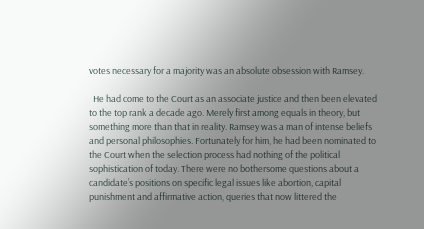votes necessary for a majority was an absolute obsession with Ramsey.

  He had come to the Court as an associate justice and then been elevated to the top rank a decade ago. Merely first among equals in theory, but something more than that in reality. Ramsey was a man of intense beliefs and personal philosophies. Fortunately for him, he had been nominated to the Court when the selection process had nothing of the political sophistication of today. There were no bothersome questions about a candidate’s positions on specific legal issues like abortion, capital punishment and affirmative action, queries that now littered the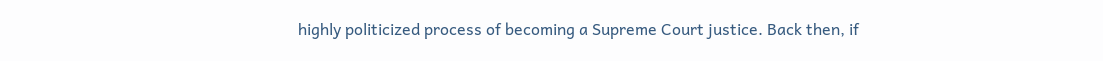highly politicized process of becoming a Supreme Court justice. Back then, if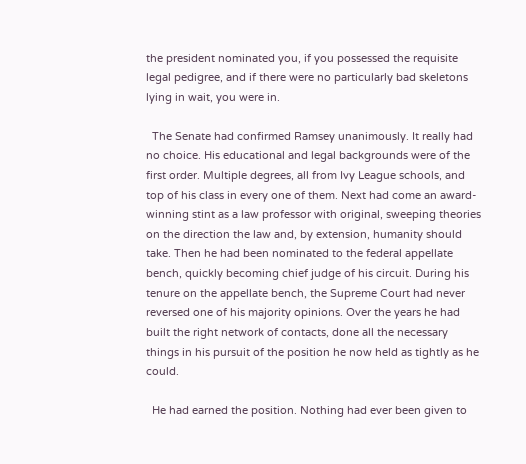the president nominated you, if you possessed the requisite legal pedigree, and if there were no particularly bad skeletons lying in wait, you were in.

  The Senate had confirmed Ramsey unanimously. It really had no choice. His educational and legal backgrounds were of the first order. Multiple degrees, all from Ivy League schools, and top of his class in every one of them. Next had come an award-winning stint as a law professor with original, sweeping theories on the direction the law and, by extension, humanity should take. Then he had been nominated to the federal appellate bench, quickly becoming chief judge of his circuit. During his tenure on the appellate bench, the Supreme Court had never reversed one of his majority opinions. Over the years he had built the right network of contacts, done all the necessary things in his pursuit of the position he now held as tightly as he could.

  He had earned the position. Nothing had ever been given to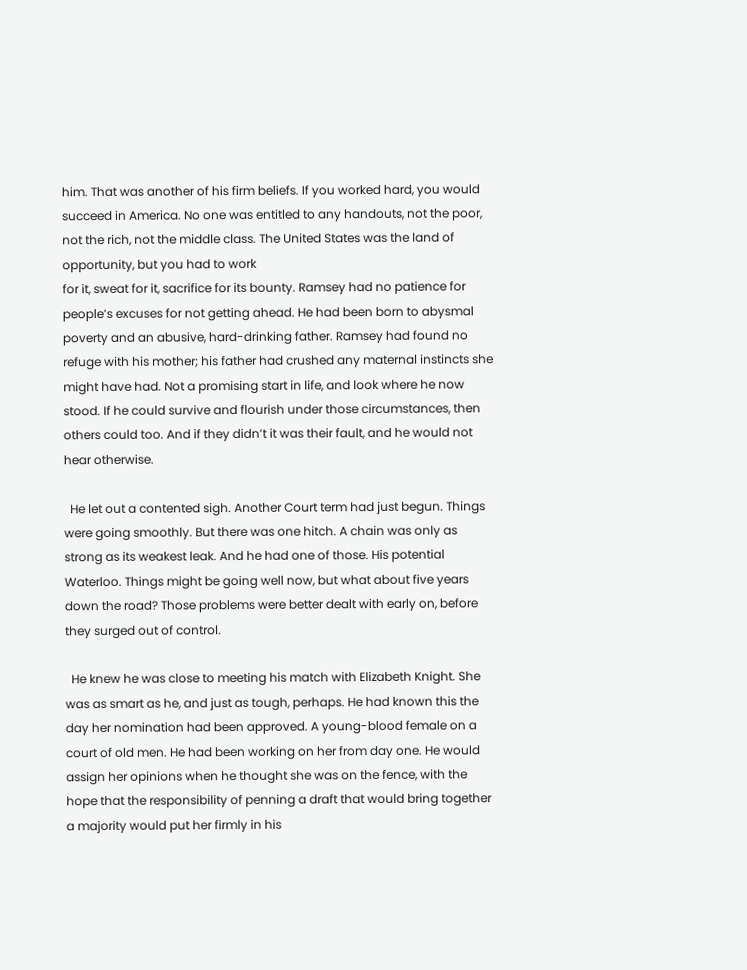him. That was another of his firm beliefs. If you worked hard, you would succeed in America. No one was entitled to any handouts, not the poor, not the rich, not the middle class. The United States was the land of opportunity, but you had to work
for it, sweat for it, sacrifice for its bounty. Ramsey had no patience for people’s excuses for not getting ahead. He had been born to abysmal poverty and an abusive, hard-drinking father. Ramsey had found no refuge with his mother; his father had crushed any maternal instincts she might have had. Not a promising start in life, and look where he now stood. If he could survive and flourish under those circumstances, then others could too. And if they didn’t it was their fault, and he would not hear otherwise.

  He let out a contented sigh. Another Court term had just begun. Things were going smoothly. But there was one hitch. A chain was only as strong as its weakest leak. And he had one of those. His potential Waterloo. Things might be going well now, but what about five years down the road? Those problems were better dealt with early on, before they surged out of control.

  He knew he was close to meeting his match with Elizabeth Knight. She was as smart as he, and just as tough, perhaps. He had known this the day her nomination had been approved. A young-blood female on a court of old men. He had been working on her from day one. He would assign her opinions when he thought she was on the fence, with the hope that the responsibility of penning a draft that would bring together a majority would put her firmly in his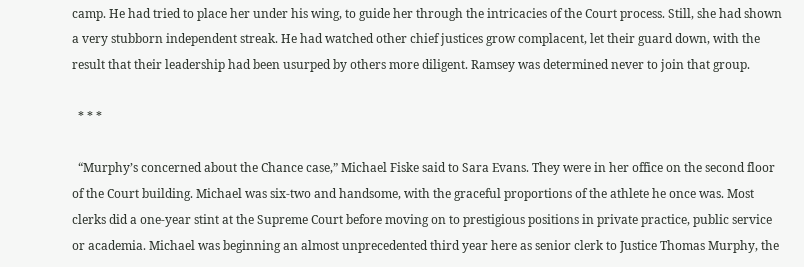camp. He had tried to place her under his wing, to guide her through the intricacies of the Court process. Still, she had shown a very stubborn independent streak. He had watched other chief justices grow complacent, let their guard down, with the result that their leadership had been usurped by others more diligent. Ramsey was determined never to join that group.

  * * *

  “Murphy’s concerned about the Chance case,” Michael Fiske said to Sara Evans. They were in her office on the second floor of the Court building. Michael was six-two and handsome, with the graceful proportions of the athlete he once was. Most clerks did a one-year stint at the Supreme Court before moving on to prestigious positions in private practice, public service or academia. Michael was beginning an almost unprecedented third year here as senior clerk to Justice Thomas Murphy, the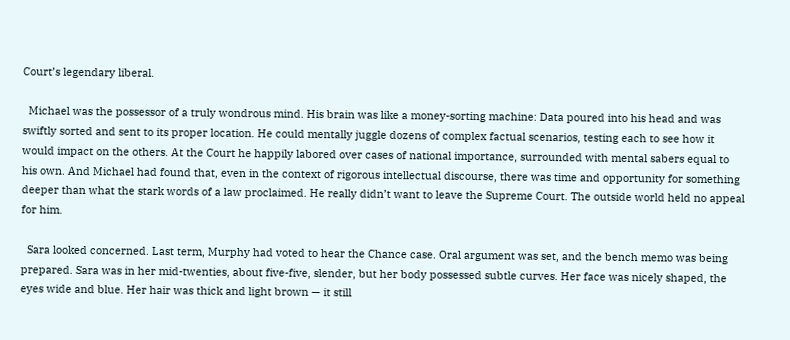Court’s legendary liberal.

  Michael was the possessor of a truly wondrous mind. His brain was like a money-sorting machine: Data poured into his head and was swiftly sorted and sent to its proper location. He could mentally juggle dozens of complex factual scenarios, testing each to see how it would impact on the others. At the Court he happily labored over cases of national importance, surrounded with mental sabers equal to his own. And Michael had found that, even in the context of rigorous intellectual discourse, there was time and opportunity for something deeper than what the stark words of a law proclaimed. He really didn’t want to leave the Supreme Court. The outside world held no appeal for him.

  Sara looked concerned. Last term, Murphy had voted to hear the Chance case. Oral argument was set, and the bench memo was being prepared. Sara was in her mid-twenties, about five-five, slender, but her body possessed subtle curves. Her face was nicely shaped, the eyes wide and blue. Her hair was thick and light brown — it still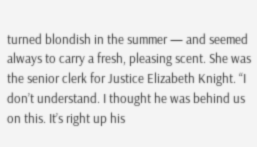turned blondish in the summer — and seemed always to carry a fresh, pleasing scent. She was the senior clerk for Justice Elizabeth Knight. “I don’t understand. I thought he was behind us on this. It’s right up his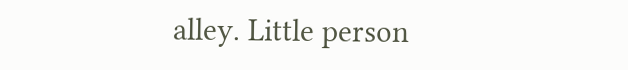alley. Little person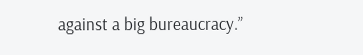against a big bureaucracy.”